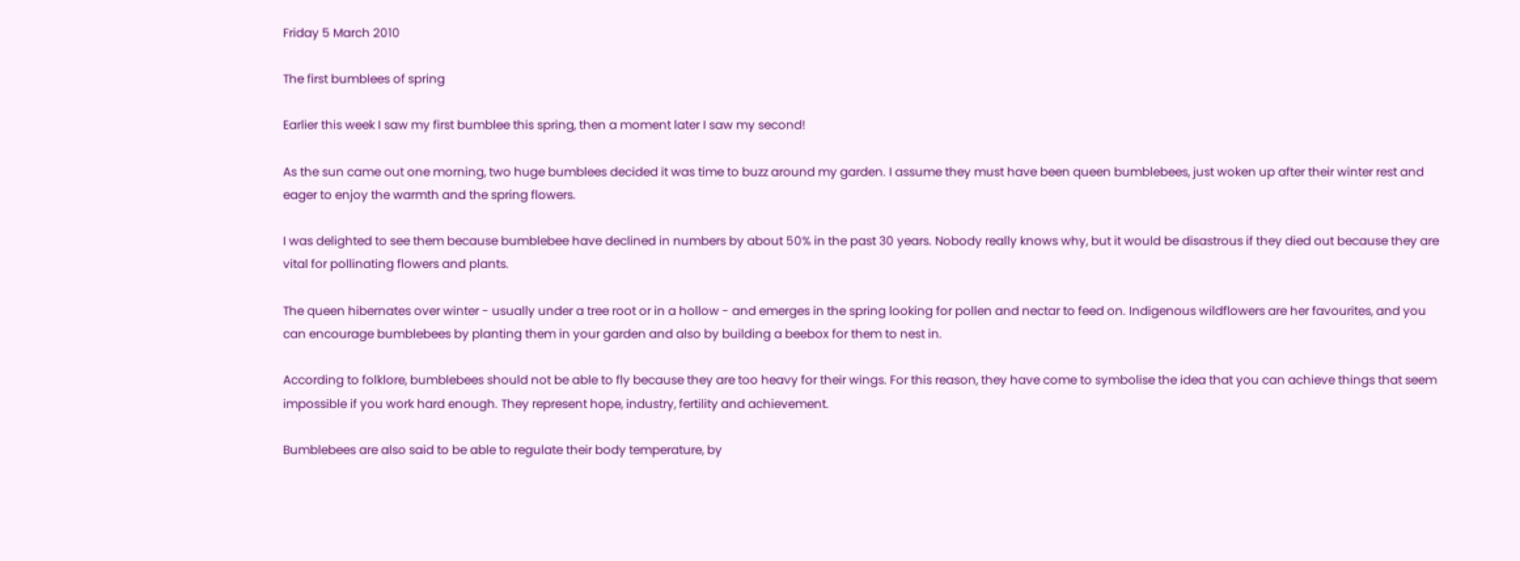Friday 5 March 2010

The first bumblees of spring

Earlier this week I saw my first bumblee this spring, then a moment later I saw my second!

As the sun came out one morning, two huge bumblees decided it was time to buzz around my garden. I assume they must have been queen bumblebees, just woken up after their winter rest and eager to enjoy the warmth and the spring flowers.

I was delighted to see them because bumblebee have declined in numbers by about 50% in the past 30 years. Nobody really knows why, but it would be disastrous if they died out because they are vital for pollinating flowers and plants.

The queen hibernates over winter - usually under a tree root or in a hollow - and emerges in the spring looking for pollen and nectar to feed on. Indigenous wildflowers are her favourites, and you can encourage bumblebees by planting them in your garden and also by building a beebox for them to nest in.

According to folklore, bumblebees should not be able to fly because they are too heavy for their wings. For this reason, they have come to symbolise the idea that you can achieve things that seem impossible if you work hard enough. They represent hope, industry, fertility and achievement.

Bumblebees are also said to be able to regulate their body temperature, by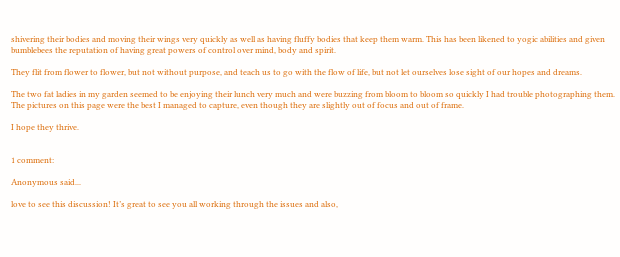shivering their bodies and moving their wings very quickly as well as having fluffy bodies that keep them warm. This has been likened to yogic abilities and given bumblebees the reputation of having great powers of control over mind, body and spirit.

They flit from flower to flower, but not without purpose, and teach us to go with the flow of life, but not let ourselves lose sight of our hopes and dreams.

The two fat ladies in my garden seemed to be enjoying their lunch very much and were buzzing from bloom to bloom so quickly I had trouble photographing them. The pictures on this page were the best I managed to capture, even though they are slightly out of focus and out of frame.

I hope they thrive.


1 comment:

Anonymous said...

love to see this discussion! It’s great to see you all working through the issues and also,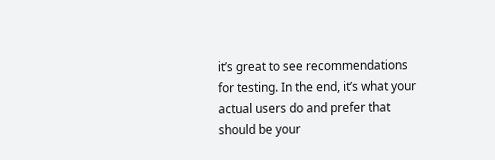it’s great to see recommendations for testing. In the end, it’s what your actual users do and prefer that should be your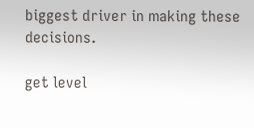biggest driver in making these decisions.

get level